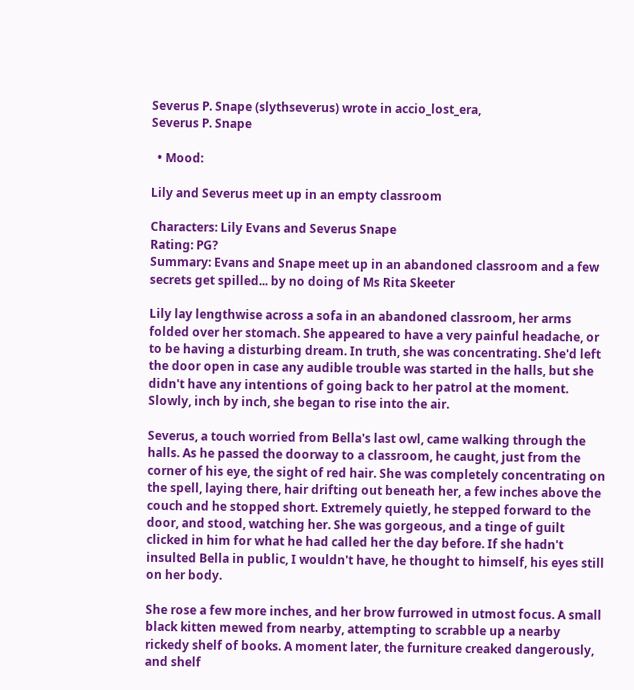Severus P. Snape (slythseverus) wrote in accio_lost_era,
Severus P. Snape

  • Mood:

Lily and Severus meet up in an empty classroom

Characters: Lily Evans and Severus Snape
Rating: PG?
Summary: Evans and Snape meet up in an abandoned classroom and a few secrets get spilled... by no doing of Ms Rita Skeeter

Lily lay lengthwise across a sofa in an abandoned classroom, her arms folded over her stomach. She appeared to have a very painful headache, or to be having a disturbing dream. In truth, she was concentrating. She'd left the door open in case any audible trouble was started in the halls, but she didn't have any intentions of going back to her patrol at the moment. Slowly, inch by inch, she began to rise into the air.

Severus, a touch worried from Bella's last owl, came walking through the halls. As he passed the doorway to a classroom, he caught, just from the corner of his eye, the sight of red hair. She was completely concentrating on the spell, laying there, hair drifting out beneath her, a few inches above the couch and he stopped short. Extremely quietly, he stepped forward to the door, and stood, watching her. She was gorgeous, and a tinge of guilt clicked in him for what he had called her the day before. If she hadn't insulted Bella in public, I wouldn't have, he thought to himself, his eyes still on her body.

She rose a few more inches, and her brow furrowed in utmost focus. A small black kitten mewed from nearby, attempting to scrabble up a nearby rickedy shelf of books. A moment later, the furniture creaked dangerously, and shelf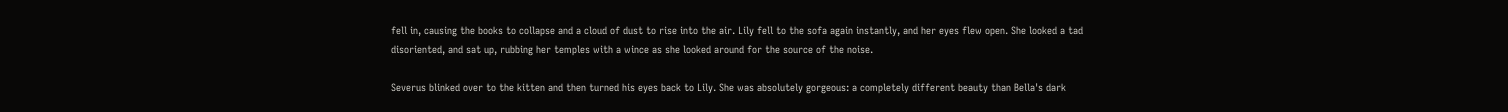fell in, causing the books to collapse and a cloud of dust to rise into the air. Lily fell to the sofa again instantly, and her eyes flew open. She looked a tad disoriented, and sat up, rubbing her temples with a wince as she looked around for the source of the noise.

Severus blinked over to the kitten and then turned his eyes back to Lily. She was absolutely gorgeous: a completely different beauty than Bella's dark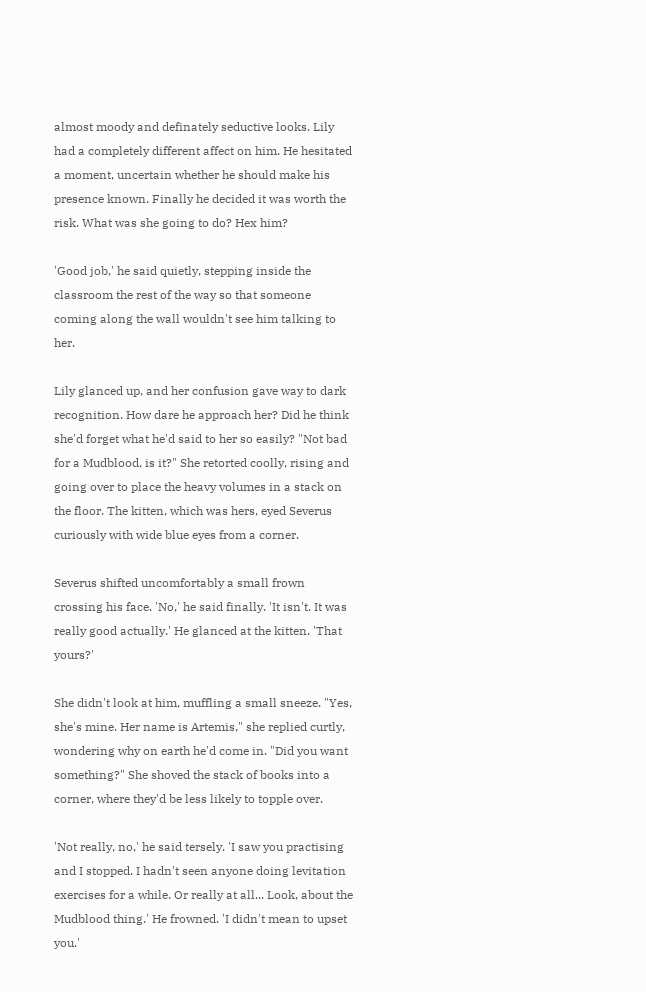almost moody and definately seductive looks. Lily had a completely different affect on him. He hesitated a moment, uncertain whether he should make his presence known. Finally he decided it was worth the risk. What was she going to do? Hex him?

'Good job,' he said quietly, stepping inside the classroom the rest of the way so that someone coming along the wall wouldn't see him talking to her.

Lily glanced up, and her confusion gave way to dark recognition. How dare he approach her? Did he think she'd forget what he'd said to her so easily? "Not bad for a Mudblood, is it?" She retorted coolly, rising and going over to place the heavy volumes in a stack on the floor. The kitten, which was hers, eyed Severus curiously with wide blue eyes from a corner.

Severus shifted uncomfortably a small frown crossing his face. 'No,' he said finally. 'It isn't. It was really good actually.' He glanced at the kitten. 'That yours?'

She didn't look at him, muffling a small sneeze. "Yes, she's mine. Her name is Artemis," she replied curtly, wondering why on earth he'd come in. "Did you want something?" She shoved the stack of books into a corner, where they'd be less likely to topple over.

'Not really, no,' he said tersely. 'I saw you practising and I stopped. I hadn't seen anyone doing levitation exercises for a while. Or really at all... Look, about the Mudblood thing.' He frowned. 'I didn't mean to upset you.'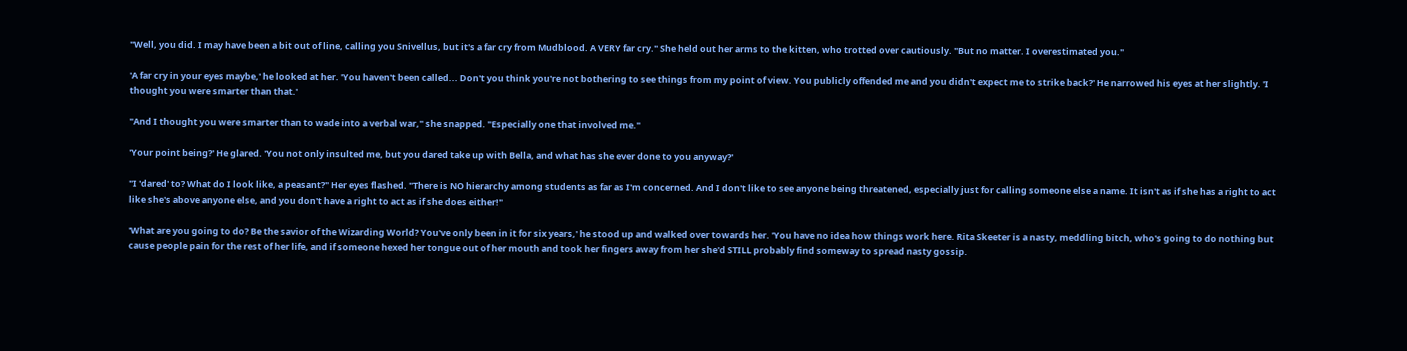"Well, you did. I may have been a bit out of line, calling you Snivellus, but it's a far cry from Mudblood. A VERY far cry." She held out her arms to the kitten, who trotted over cautiously. "But no matter. I overestimated you."

'A far cry in your eyes maybe,' he looked at her. 'You haven't been called... Don't you think you're not bothering to see things from my point of view. You publicly offended me and you didn't expect me to strike back?' He narrowed his eyes at her slightly. 'I thought you were smarter than that.'

"And I thought you were smarter than to wade into a verbal war," she snapped. "Especially one that involved me."

'Your point being?' He glared. 'You not only insulted me, but you dared take up with Bella, and what has she ever done to you anyway?'

"I 'dared' to? What do I look like, a peasant?" Her eyes flashed. "There is NO hierarchy among students as far as I'm concerned. And I don't like to see anyone being threatened, especially just for calling someone else a name. It isn't as if she has a right to act like she's above anyone else, and you don't have a right to act as if she does either!"

'What are you going to do? Be the savior of the Wizarding World? You've only been in it for six years,' he stood up and walked over towards her. 'You have no idea how things work here. Rita Skeeter is a nasty, meddling bitch, who's going to do nothing but cause people pain for the rest of her life, and if someone hexed her tongue out of her mouth and took her fingers away from her she'd STILL probably find someway to spread nasty gossip.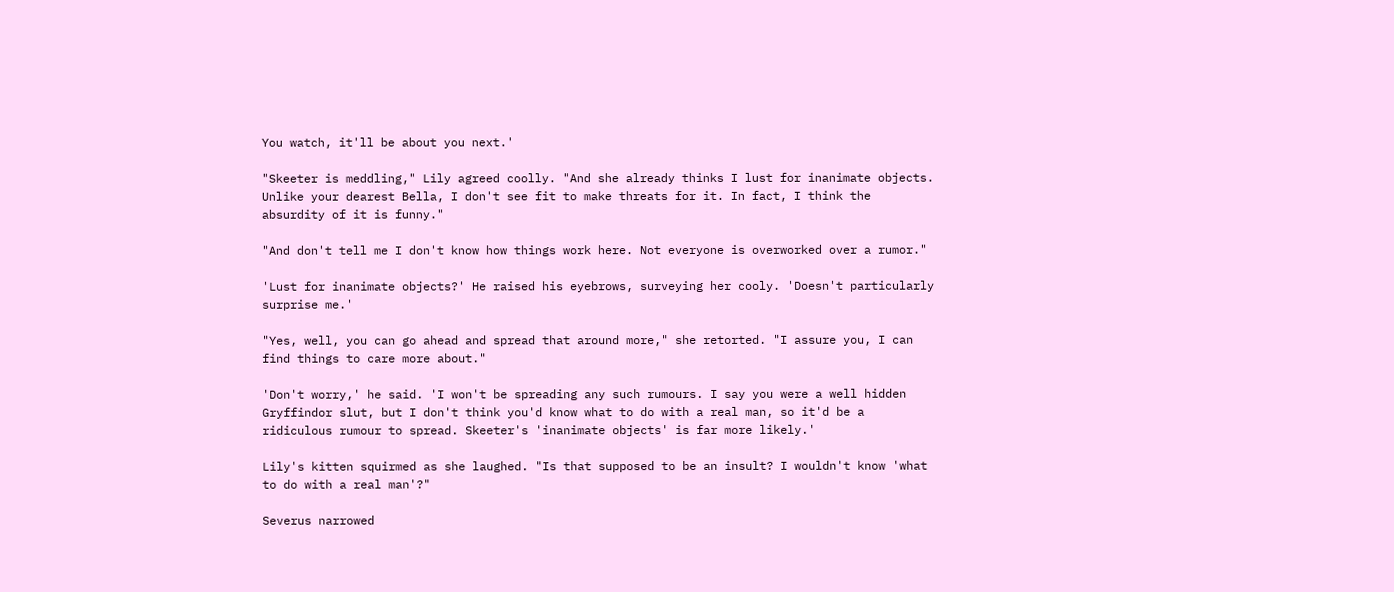You watch, it'll be about you next.'

"Skeeter is meddling," Lily agreed coolly. "And she already thinks I lust for inanimate objects. Unlike your dearest Bella, I don't see fit to make threats for it. In fact, I think the absurdity of it is funny."

"And don't tell me I don't know how things work here. Not everyone is overworked over a rumor."

'Lust for inanimate objects?' He raised his eyebrows, surveying her cooly. 'Doesn't particularly surprise me.'

"Yes, well, you can go ahead and spread that around more," she retorted. "I assure you, I can find things to care more about."

'Don't worry,' he said. 'I won't be spreading any such rumours. I say you were a well hidden Gryffindor slut, but I don't think you'd know what to do with a real man, so it'd be a ridiculous rumour to spread. Skeeter's 'inanimate objects' is far more likely.'

Lily's kitten squirmed as she laughed. "Is that supposed to be an insult? I wouldn't know 'what to do with a real man'?"

Severus narrowed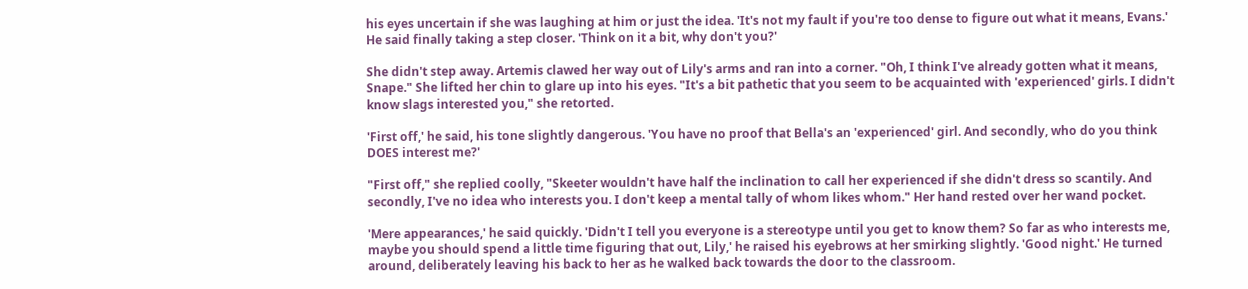his eyes uncertain if she was laughing at him or just the idea. 'It's not my fault if you're too dense to figure out what it means, Evans.' He said finally taking a step closer. 'Think on it a bit, why don't you?'

She didn't step away. Artemis clawed her way out of Lily's arms and ran into a corner. "Oh, I think I've already gotten what it means, Snape." She lifted her chin to glare up into his eyes. "It's a bit pathetic that you seem to be acquainted with 'experienced' girls. I didn't know slags interested you," she retorted.

'First off,' he said, his tone slightly dangerous. 'You have no proof that Bella's an 'experienced' girl. And secondly, who do you think DOES interest me?'

"First off," she replied coolly, "Skeeter wouldn't have half the inclination to call her experienced if she didn't dress so scantily. And secondly, I've no idea who interests you. I don't keep a mental tally of whom likes whom." Her hand rested over her wand pocket.

'Mere appearances,' he said quickly. 'Didn't I tell you everyone is a stereotype until you get to know them? So far as who interests me, maybe you should spend a little time figuring that out, Lily,' he raised his eyebrows at her smirking slightly. 'Good night.' He turned around, deliberately leaving his back to her as he walked back towards the door to the classroom.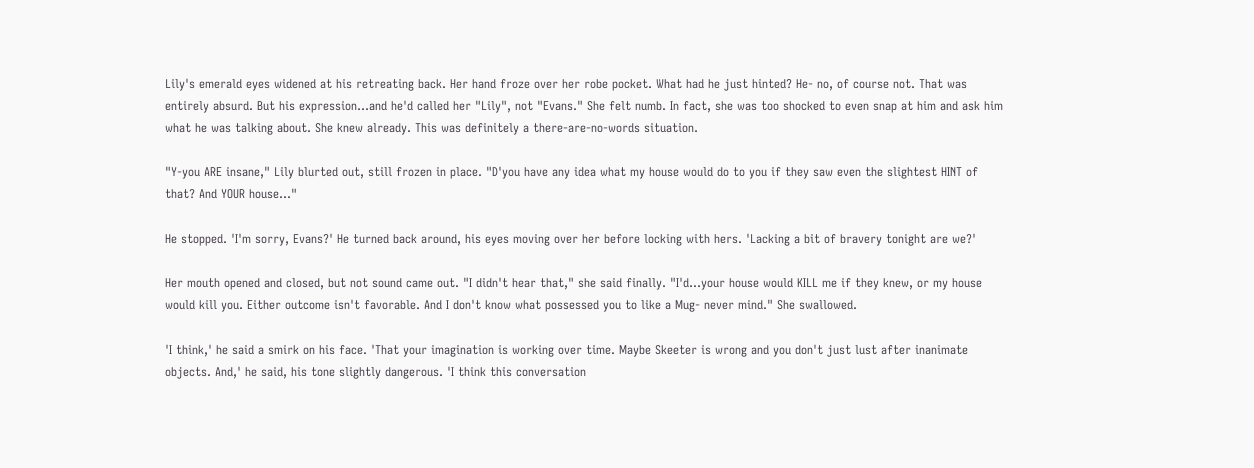Lily's emerald eyes widened at his retreating back. Her hand froze over her robe pocket. What had he just hinted? He- no, of course not. That was entirely absurd. But his expression...and he'd called her "Lily", not "Evans." She felt numb. In fact, she was too shocked to even snap at him and ask him what he was talking about. She knew already. This was definitely a there-are-no-words situation.

"Y-you ARE insane," Lily blurted out, still frozen in place. "D'you have any idea what my house would do to you if they saw even the slightest HINT of that? And YOUR house..."

He stopped. 'I'm sorry, Evans?' He turned back around, his eyes moving over her before locking with hers. 'Lacking a bit of bravery tonight are we?'

Her mouth opened and closed, but not sound came out. "I didn't hear that," she said finally. "I'd...your house would KILL me if they knew, or my house would kill you. Either outcome isn't favorable. And I don't know what possessed you to like a Mug- never mind." She swallowed.

'I think,' he said a smirk on his face. 'That your imagination is working over time. Maybe Skeeter is wrong and you don't just lust after inanimate objects. And,' he said, his tone slightly dangerous. 'I think this conversation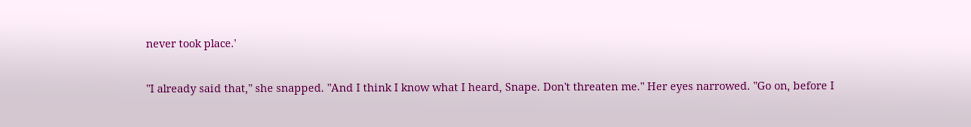never took place.'

"I already said that," she snapped. "And I think I know what I heard, Snape. Don't threaten me." Her eyes narrowed. "Go on, before I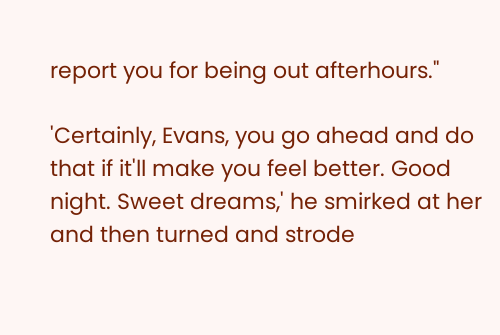report you for being out afterhours."

'Certainly, Evans, you go ahead and do that if it'll make you feel better. Good night. Sweet dreams,' he smirked at her and then turned and strode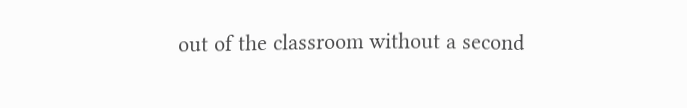out of the classroom without a second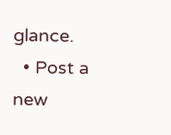glance.
  • Post a new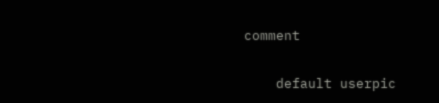comment


    default userpic